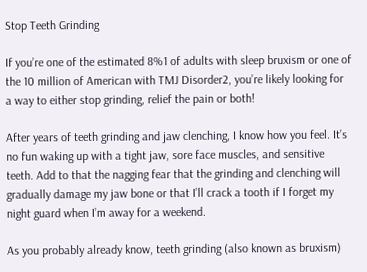Stop Teeth Grinding

If you’re one of the estimated 8%1 of adults with sleep bruxism or one of the 10 million of American with TMJ Disorder2, you’re likely looking for a way to either stop grinding, relief the pain or both!

After years of teeth grinding and jaw clenching, I know how you feel. It’s no fun waking up with a tight jaw, sore face muscles, and sensitive teeth. Add to that the nagging fear that the grinding and clenching will gradually damage my jaw bone or that I’ll crack a tooth if I forget my night guard when I’m away for a weekend.

As you probably already know, teeth grinding (also known as bruxism)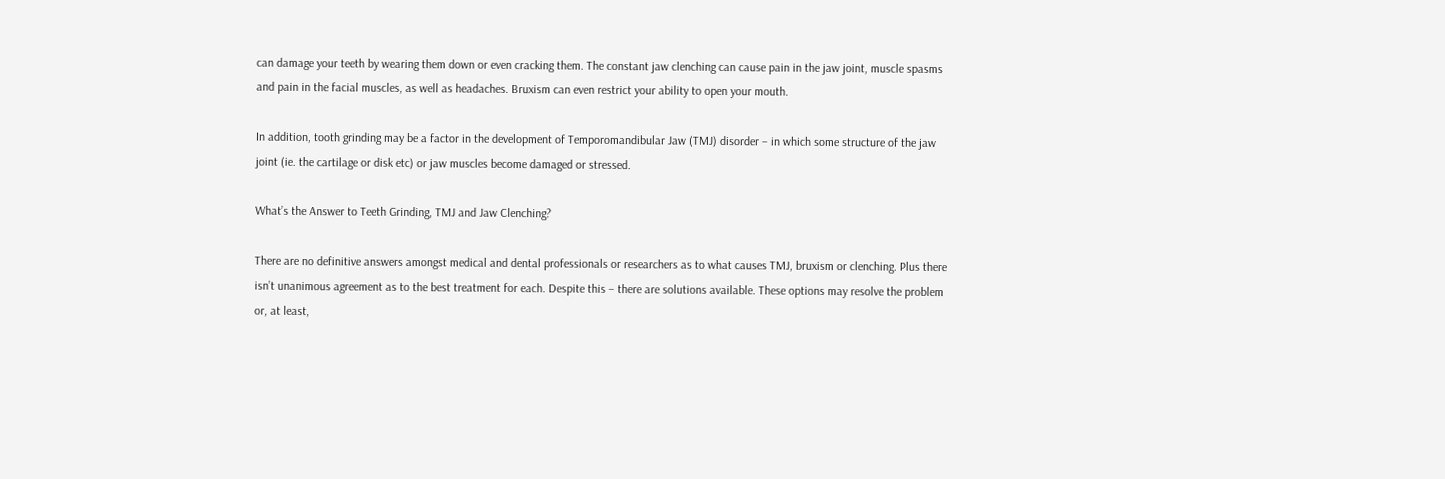can damage your teeth by wearing them down or even cracking them. The constant jaw clenching can cause pain in the jaw joint, muscle spasms and pain in the facial muscles, as well as headaches. Bruxism can even restrict your ability to open your mouth.

In addition, tooth grinding may be a factor in the development of Temporomandibular Jaw (TMJ) disorder – in which some structure of the jaw joint (ie. the cartilage or disk etc) or jaw muscles become damaged or stressed.

What’s the Answer to Teeth Grinding, TMJ and Jaw Clenching?

There are no definitive answers amongst medical and dental professionals or researchers as to what causes TMJ, bruxism or clenching. Plus there isn’t unanimous agreement as to the best treatment for each. Despite this – there are solutions available. These options may resolve the problem or, at least,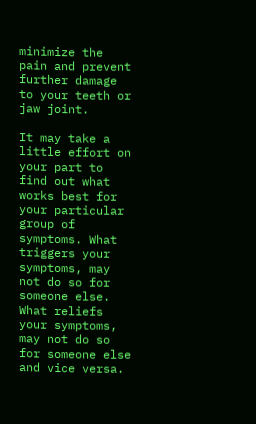minimize the pain and prevent further damage to your teeth or jaw joint.

It may take a little effort on your part to find out what works best for your particular group of symptoms. What triggers your symptoms, may not do so for someone else. What reliefs your symptoms, may not do so for someone else and vice versa.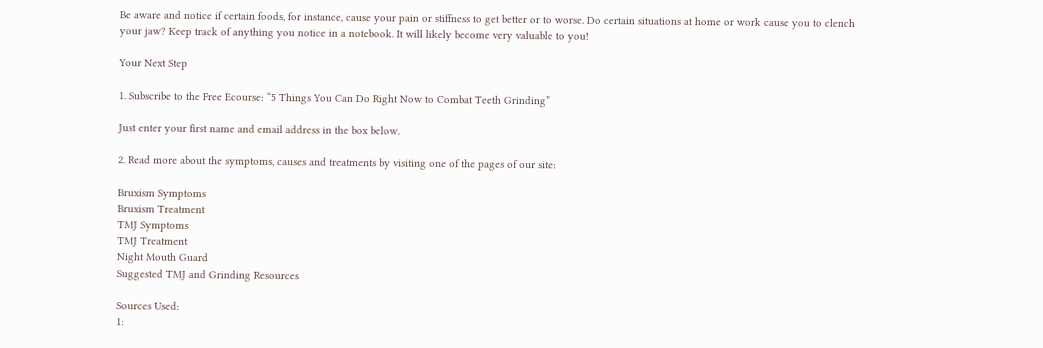Be aware and notice if certain foods, for instance, cause your pain or stiffness to get better or to worse. Do certain situations at home or work cause you to clench your jaw? Keep track of anything you notice in a notebook. It will likely become very valuable to you!

Your Next Step

1. Subscribe to the Free Ecourse: “5 Things You Can Do Right Now to Combat Teeth Grinding”

Just enter your first name and email address in the box below.

2. Read more about the symptoms, causes and treatments by visiting one of the pages of our site:

Bruxism Symptoms
Bruxism Treatment
TMJ Symptoms
TMJ Treatment
Night Mouth Guard
Suggested TMJ and Grinding Resources

Sources Used:
1: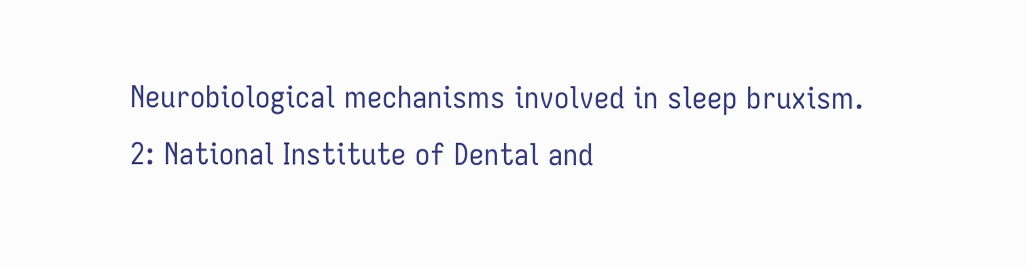Neurobiological mechanisms involved in sleep bruxism.
2: National Institute of Dental and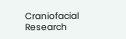Craniofacial Research